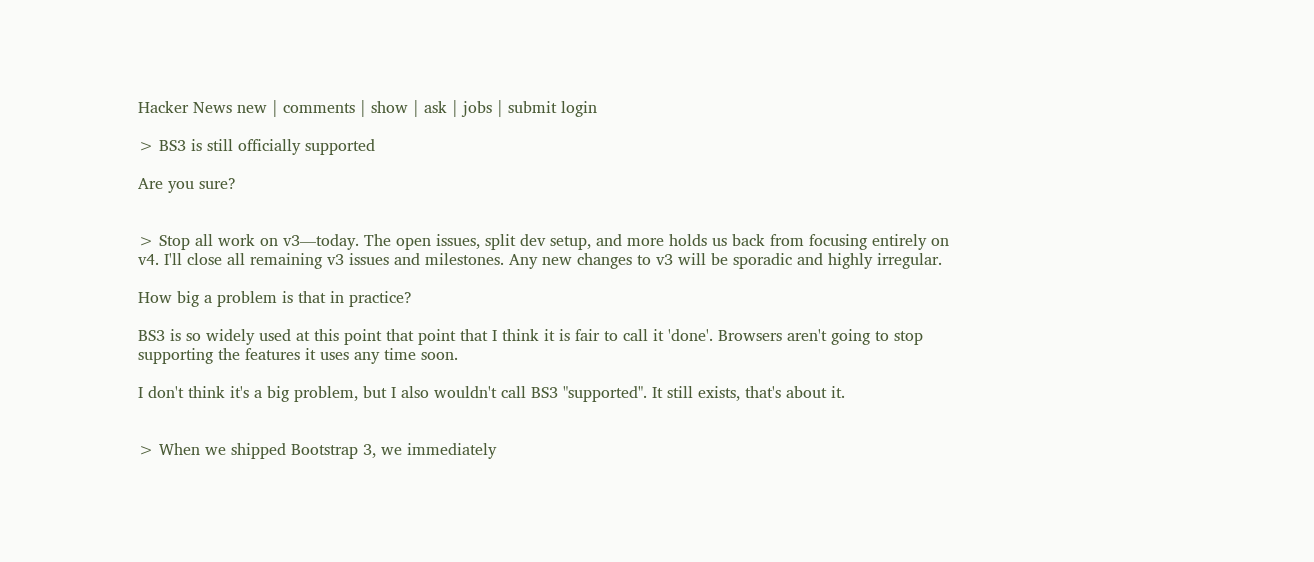Hacker News new | comments | show | ask | jobs | submit login

> BS3 is still officially supported

Are you sure?


> Stop all work on v3—today. The open issues, split dev setup, and more holds us back from focusing entirely on v4. I'll close all remaining v3 issues and milestones. Any new changes to v3 will be sporadic and highly irregular.

How big a problem is that in practice?

BS3 is so widely used at this point that point that I think it is fair to call it 'done'. Browsers aren't going to stop supporting the features it uses any time soon.

I don't think it's a big problem, but I also wouldn't call BS3 "supported". It still exists, that's about it.


> When we shipped Bootstrap 3, we immediately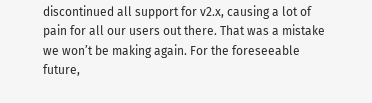discontinued all support for v2.x, causing a lot of pain for all our users out there. That was a mistake we won’t be making again. For the foreseeable future,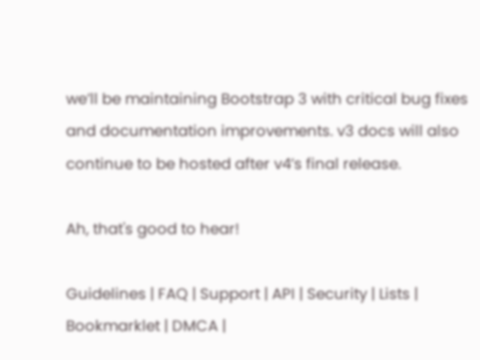we’ll be maintaining Bootstrap 3 with critical bug fixes and documentation improvements. v3 docs will also continue to be hosted after v4’s final release.

Ah, that's good to hear!

Guidelines | FAQ | Support | API | Security | Lists | Bookmarklet | DMCA |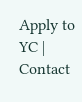Apply to YC | Contact